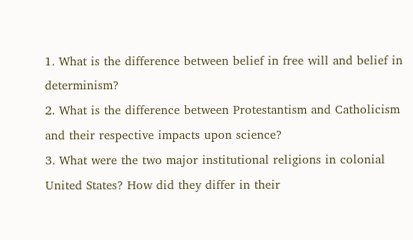1. What is the difference between belief in free will and belief in determinism?
2. What is the difference between Protestantism and Catholicism and their respective impacts upon science?
3. What were the two major institutional religions in colonial United States? How did they differ in their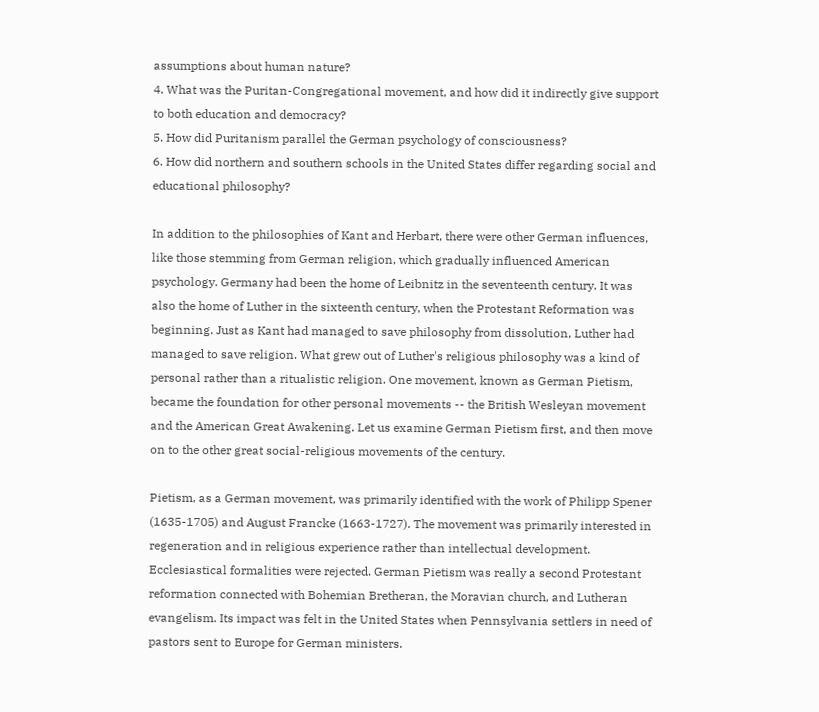assumptions about human nature?
4. What was the Puritan-Congregational movement, and how did it indirectly give support to both education and democracy?
5. How did Puritanism parallel the German psychology of consciousness?
6. How did northern and southern schools in the United States differ regarding social and educational philosophy?

In addition to the philosophies of Kant and Herbart, there were other German influences, like those stemming from German religion, which gradually influenced American psychology. Germany had been the home of Leibnitz in the seventeenth century. It was also the home of Luther in the sixteenth century, when the Protestant Reformation was beginning. Just as Kant had managed to save philosophy from dissolution, Luther had managed to save religion. What grew out of Luther's religious philosophy was a kind of personal rather than a ritualistic religion. One movement, known as German Pietism, became the foundation for other personal movements -- the British Wesleyan movement and the American Great Awakening. Let us examine German Pietism first, and then move on to the other great social-religious movements of the century.

Pietism, as a German movement, was primarily identified with the work of Philipp Spener (1635-1705) and August Francke (1663-1727). The movement was primarily interested in regeneration and in religious experience rather than intellectual development. Ecclesiastical formalities were rejected. German Pietism was really a second Protestant reformation connected with Bohemian Bretheran, the Moravian church, and Lutheran evangelism. Its impact was felt in the United States when Pennsylvania settlers in need of pastors sent to Europe for German ministers.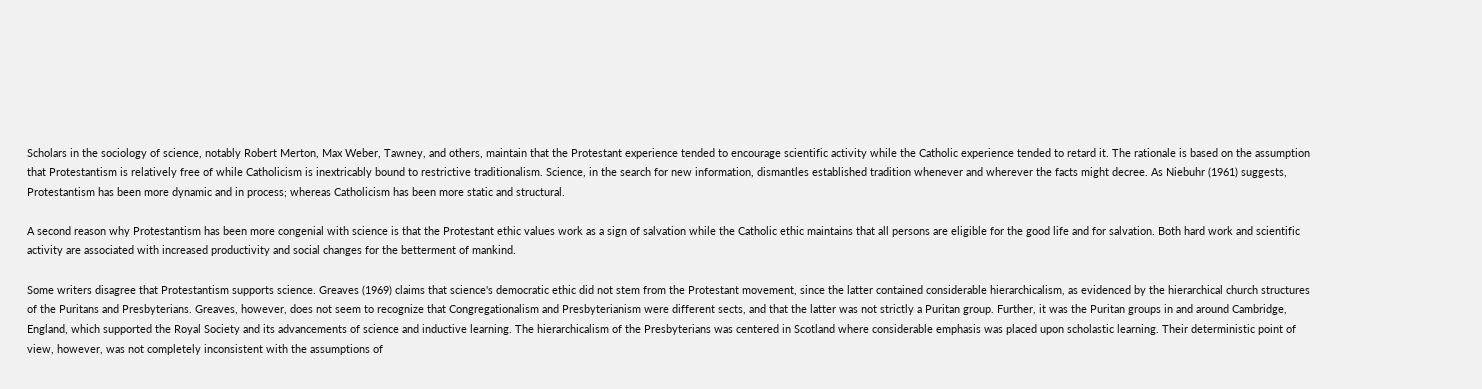Scholars in the sociology of science, notably Robert Merton, Max Weber, Tawney, and others, maintain that the Protestant experience tended to encourage scientific activity while the Catholic experience tended to retard it. The rationale is based on the assumption that Protestantism is relatively free of while Catholicism is inextricably bound to restrictive traditionalism. Science, in the search for new information, dismantles established tradition whenever and wherever the facts might decree. As Niebuhr (1961) suggests, Protestantism has been more dynamic and in process; whereas Catholicism has been more static and structural.

A second reason why Protestantism has been more congenial with science is that the Protestant ethic values work as a sign of salvation while the Catholic ethic maintains that all persons are eligible for the good life and for salvation. Both hard work and scientific activity are associated with increased productivity and social changes for the betterment of mankind.

Some writers disagree that Protestantism supports science. Greaves (1969) claims that science's democratic ethic did not stem from the Protestant movement, since the latter contained considerable hierarchicalism, as evidenced by the hierarchical church structures of the Puritans and Presbyterians. Greaves, however, does not seem to recognize that Congregationalism and Presbyterianism were different sects, and that the latter was not strictly a Puritan group. Further, it was the Puritan groups in and around Cambridge, England, which supported the Royal Society and its advancements of science and inductive learning. The hierarchicalism of the Presbyterians was centered in Scotland where considerable emphasis was placed upon scholastic learning. Their deterministic point of view, however, was not completely inconsistent with the assumptions of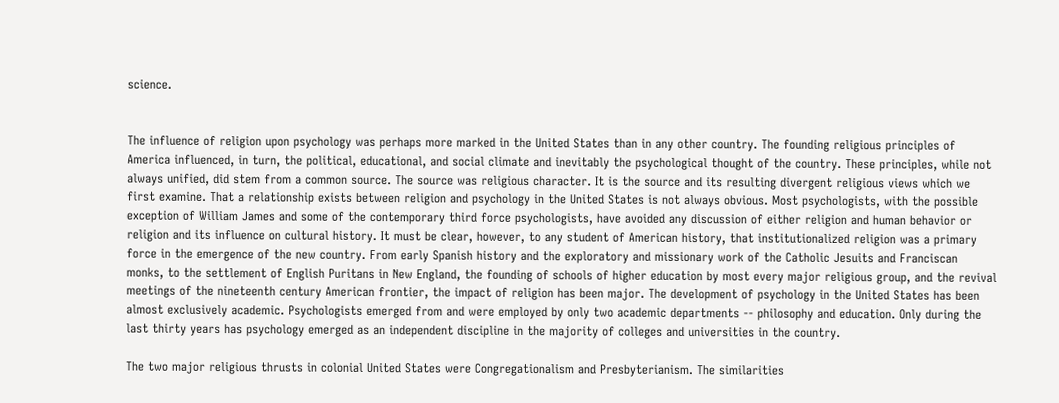science.


The influence of religion upon psychology was perhaps more marked in the United States than in any other country. The founding religious principles of America influenced, in turn, the political, educational, and social climate and inevitably the psychological thought of the country. These principles, while not always unified, did stem from a common source. The source was religious character. It is the source and its resulting divergent religious views which we first examine. That a relationship exists between religion and psychology in the United States is not always obvious. Most psychologists, with the possible exception of William James and some of the contemporary third force psychologists, have avoided any discussion of either religion and human behavior or religion and its influence on cultural history. It must be clear, however, to any student of American history, that institutionalized religion was a primary force in the emergence of the new country. From early Spanish history and the exploratory and missionary work of the Catholic Jesuits and Franciscan monks, to the settlement of English Puritans in New England, the founding of schools of higher education by most every major religious group, and the revival meetings of the nineteenth century American frontier, the impact of religion has been major. The development of psychology in the United States has been almost exclusively academic. Psychologists emerged from and were employed by only two academic departments -- philosophy and education. Only during the last thirty years has psychology emerged as an independent discipline in the majority of colleges and universities in the country.

The two major religious thrusts in colonial United States were Congregationalism and Presbyterianism. The similarities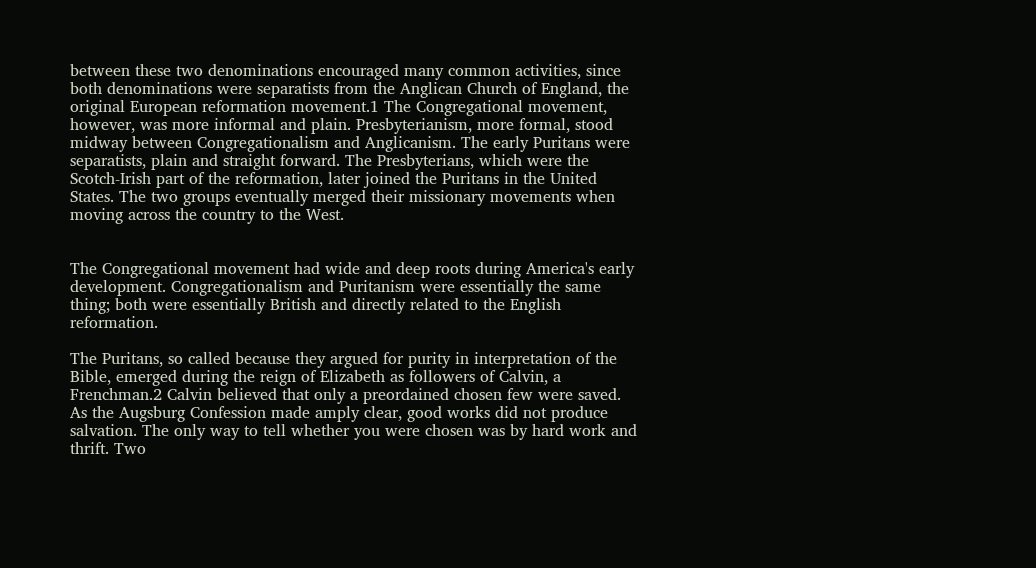between these two denominations encouraged many common activities, since both denominations were separatists from the Anglican Church of England, the original European reformation movement.1 The Congregational movement, however, was more informal and plain. Presbyterianism, more formal, stood midway between Congregationalism and Anglicanism. The early Puritans were separatists, plain and straight forward. The Presbyterians, which were the Scotch-Irish part of the reformation, later joined the Puritans in the United States. The two groups eventually merged their missionary movements when moving across the country to the West.


The Congregational movement had wide and deep roots during America's early development. Congregationalism and Puritanism were essentially the same thing; both were essentially British and directly related to the English reformation.

The Puritans, so called because they argued for purity in interpretation of the Bible, emerged during the reign of Elizabeth as followers of Calvin, a Frenchman.2 Calvin believed that only a preordained chosen few were saved. As the Augsburg Confession made amply clear, good works did not produce salvation. The only way to tell whether you were chosen was by hard work and thrift. Two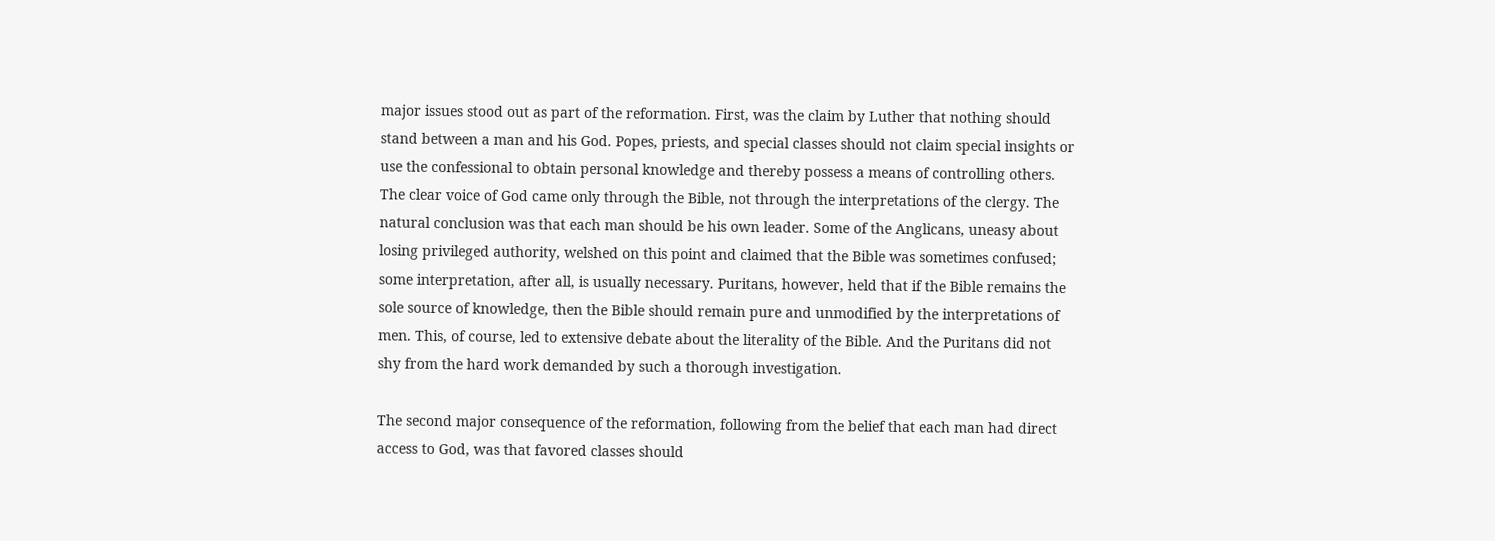major issues stood out as part of the reformation. First, was the claim by Luther that nothing should stand between a man and his God. Popes, priests, and special classes should not claim special insights or use the confessional to obtain personal knowledge and thereby possess a means of controlling others. The clear voice of God came only through the Bible, not through the interpretations of the clergy. The natural conclusion was that each man should be his own leader. Some of the Anglicans, uneasy about losing privileged authority, welshed on this point and claimed that the Bible was sometimes confused; some interpretation, after all, is usually necessary. Puritans, however, held that if the Bible remains the sole source of knowledge, then the Bible should remain pure and unmodified by the interpretations of men. This, of course, led to extensive debate about the literality of the Bible. And the Puritans did not shy from the hard work demanded by such a thorough investigation.

The second major consequence of the reformation, following from the belief that each man had direct access to God, was that favored classes should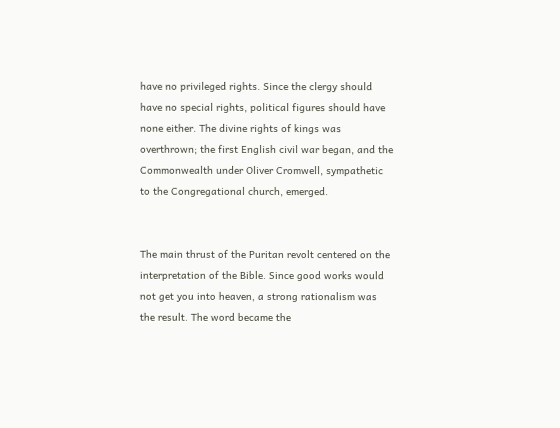have no privileged rights. Since the clergy should have no special rights, political figures should have none either. The divine rights of kings was overthrown; the first English civil war began, and the Commonwealth under Oliver Cromwell, sympathetic to the Congregational church, emerged.


The main thrust of the Puritan revolt centered on the interpretation of the Bible. Since good works would not get you into heaven, a strong rationalism was the result. The word became the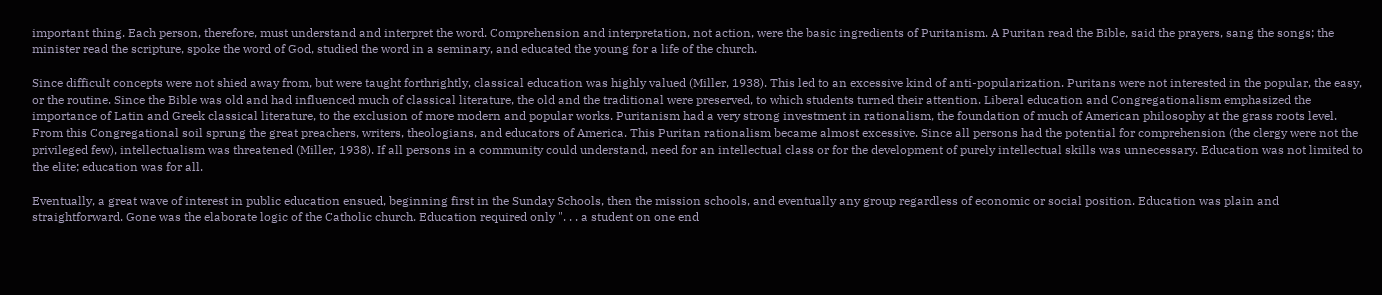important thing. Each person, therefore, must understand and interpret the word. Comprehension and interpretation, not action, were the basic ingredients of Puritanism. A Puritan read the Bible, said the prayers, sang the songs; the minister read the scripture, spoke the word of God, studied the word in a seminary, and educated the young for a life of the church.

Since difficult concepts were not shied away from, but were taught forthrightly, classical education was highly valued (Miller, 1938). This led to an excessive kind of anti-popularization. Puritans were not interested in the popular, the easy, or the routine. Since the Bible was old and had influenced much of classical literature, the old and the traditional were preserved, to which students turned their attention. Liberal education and Congregationalism emphasized the importance of Latin and Greek classical literature, to the exclusion of more modern and popular works. Puritanism had a very strong investment in rationalism, the foundation of much of American philosophy at the grass roots level. From this Congregational soil sprung the great preachers, writers, theologians, and educators of America. This Puritan rationalism became almost excessive. Since all persons had the potential for comprehension (the clergy were not the privileged few), intellectualism was threatened (Miller, 1938). If all persons in a community could understand, need for an intellectual class or for the development of purely intellectual skills was unnecessary. Education was not limited to the elite; education was for all.

Eventually, a great wave of interest in public education ensued, beginning first in the Sunday Schools, then the mission schools, and eventually any group regardless of economic or social position. Education was plain and straightforward. Gone was the elaborate logic of the Catholic church. Education required only ". . . a student on one end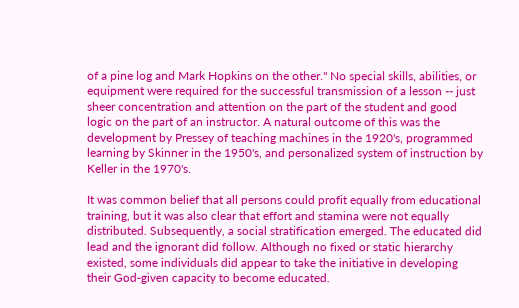of a pine log and Mark Hopkins on the other." No special skills, abilities, or equipment were required for the successful transmission of a lesson -- just sheer concentration and attention on the part of the student and good logic on the part of an instructor. A natural outcome of this was the development by Pressey of teaching machines in the 1920's, programmed learning by Skinner in the 1950's, and personalized system of instruction by Keller in the 1970's.

It was common belief that all persons could profit equally from educational training, but it was also clear that effort and stamina were not equally distributed. Subsequently, a social stratification emerged. The educated did lead and the ignorant did follow. Although no fixed or static hierarchy existed, some individuals did appear to take the initiative in developing their God-given capacity to become educated.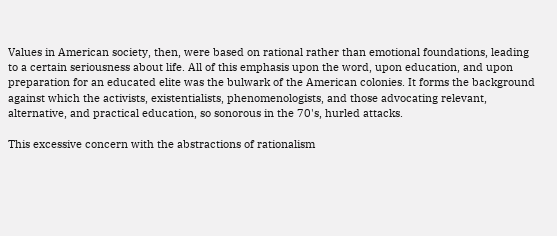Values in American society, then, were based on rational rather than emotional foundations, leading to a certain seriousness about life. All of this emphasis upon the word, upon education, and upon preparation for an educated elite was the bulwark of the American colonies. It forms the background against which the activists, existentialists, phenomenologists, and those advocating relevant, alternative, and practical education, so sonorous in the 70's, hurled attacks.

This excessive concern with the abstractions of rationalism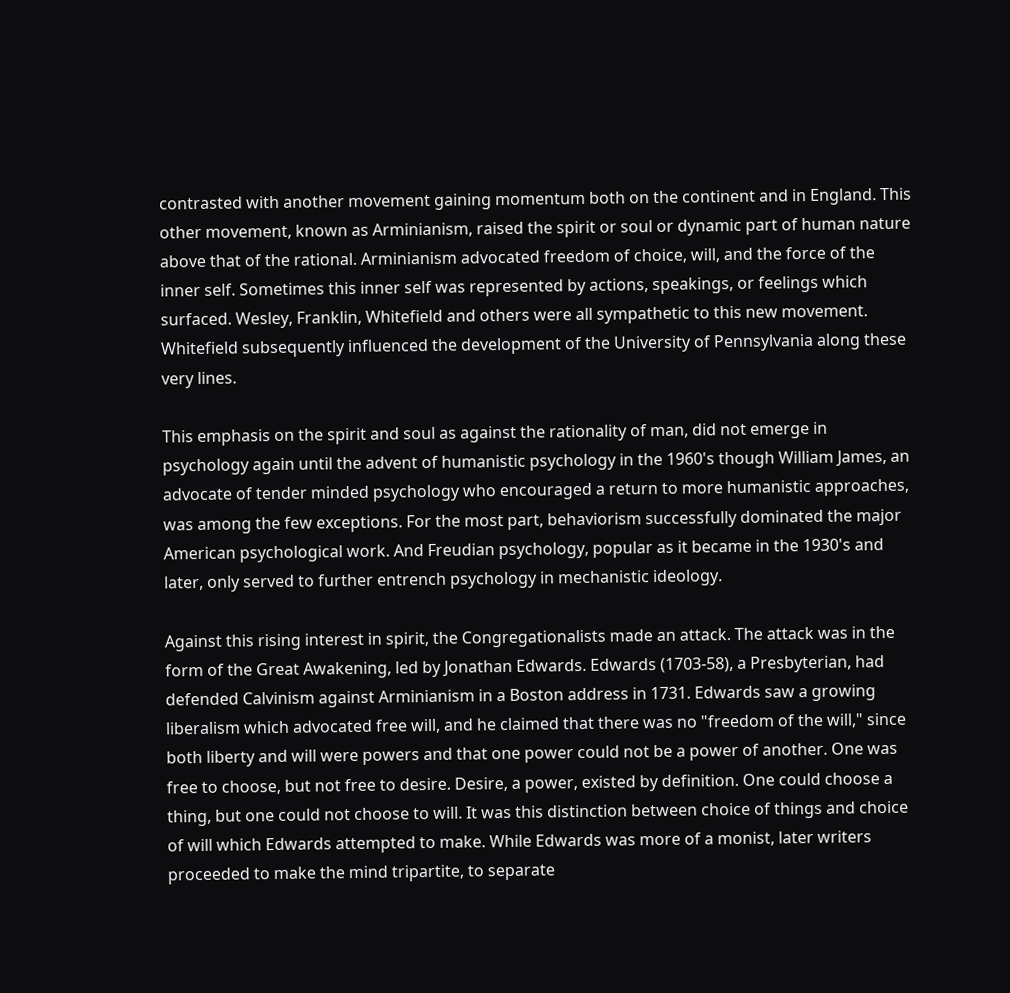contrasted with another movement gaining momentum both on the continent and in England. This other movement, known as Arminianism, raised the spirit or soul or dynamic part of human nature above that of the rational. Arminianism advocated freedom of choice, will, and the force of the inner self. Sometimes this inner self was represented by actions, speakings, or feelings which surfaced. Wesley, Franklin, Whitefield and others were all sympathetic to this new movement. Whitefield subsequently influenced the development of the University of Pennsylvania along these very lines.

This emphasis on the spirit and soul as against the rationality of man, did not emerge in psychology again until the advent of humanistic psychology in the 1960's though William James, an advocate of tender minded psychology who encouraged a return to more humanistic approaches, was among the few exceptions. For the most part, behaviorism successfully dominated the major American psychological work. And Freudian psychology, popular as it became in the 1930's and later, only served to further entrench psychology in mechanistic ideology.

Against this rising interest in spirit, the Congregationalists made an attack. The attack was in the form of the Great Awakening, led by Jonathan Edwards. Edwards (1703-58), a Presbyterian, had defended Calvinism against Arminianism in a Boston address in 1731. Edwards saw a growing liberalism which advocated free will, and he claimed that there was no "freedom of the will," since both liberty and will were powers and that one power could not be a power of another. One was free to choose, but not free to desire. Desire, a power, existed by definition. One could choose a thing, but one could not choose to will. It was this distinction between choice of things and choice of will which Edwards attempted to make. While Edwards was more of a monist, later writers proceeded to make the mind tripartite, to separate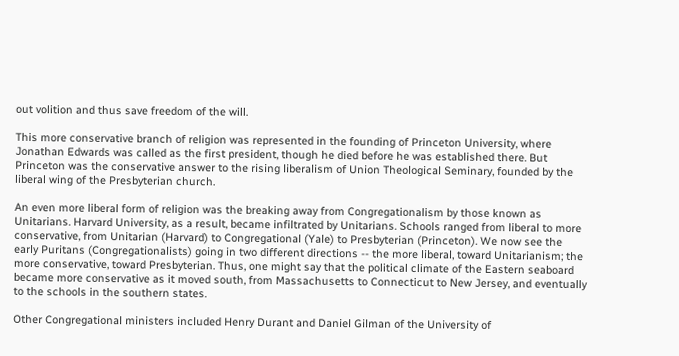out volition and thus save freedom of the will.

This more conservative branch of religion was represented in the founding of Princeton University, where Jonathan Edwards was called as the first president, though he died before he was established there. But Princeton was the conservative answer to the rising liberalism of Union Theological Seminary, founded by the liberal wing of the Presbyterian church.

An even more liberal form of religion was the breaking away from Congregationalism by those known as Unitarians. Harvard University, as a result, became infiltrated by Unitarians. Schools ranged from liberal to more conservative, from Unitarian (Harvard) to Congregational (Yale) to Presbyterian (Princeton). We now see the early Puritans (Congregationalists) going in two different directions -- the more liberal, toward Unitarianism; the more conservative, toward Presbyterian. Thus, one might say that the political climate of the Eastern seaboard became more conservative as it moved south, from Massachusetts to Connecticut to New Jersey, and eventually to the schools in the southern states.

Other Congregational ministers included Henry Durant and Daniel Gilman of the University of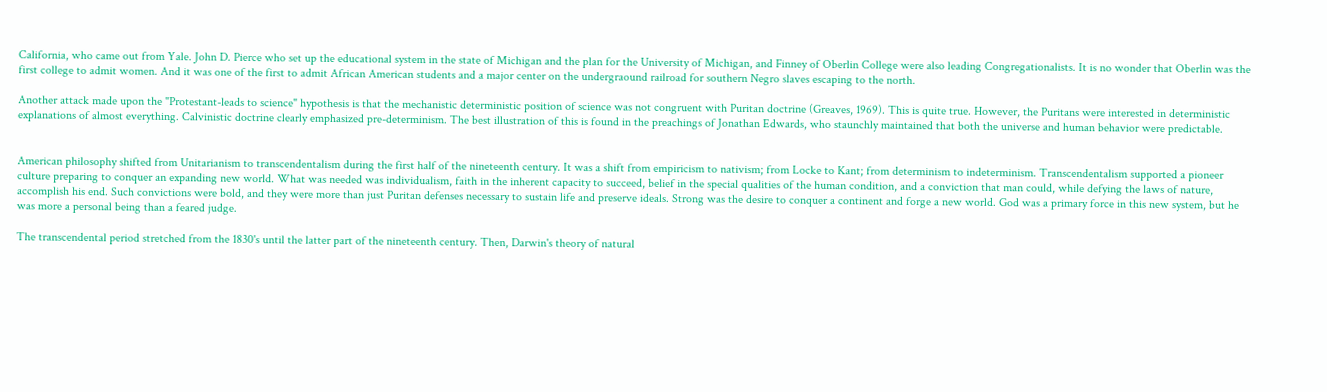California, who came out from Yale. John D. Pierce who set up the educational system in the state of Michigan and the plan for the University of Michigan, and Finney of Oberlin College were also leading Congregationalists. It is no wonder that Oberlin was the first college to admit women. And it was one of the first to admit African American students and a major center on the undergraound railroad for southern Negro slaves escaping to the north.

Another attack made upon the "Protestant-leads to science" hypothesis is that the mechanistic deterministic position of science was not congruent with Puritan doctrine (Greaves, 1969). This is quite true. However, the Puritans were interested in deterministic explanations of almost everything. Calvinistic doctrine clearly emphasized pre-determinism. The best illustration of this is found in the preachings of Jonathan Edwards, who staunchly maintained that both the universe and human behavior were predictable.


American philosophy shifted from Unitarianism to transcendentalism during the first half of the nineteenth century. It was a shift from empiricism to nativism; from Locke to Kant; from determinism to indeterminism. Transcendentalism supported a pioneer culture preparing to conquer an expanding new world. What was needed was individualism, faith in the inherent capacity to succeed, belief in the special qualities of the human condition, and a conviction that man could, while defying the laws of nature, accomplish his end. Such convictions were bold, and they were more than just Puritan defenses necessary to sustain life and preserve ideals. Strong was the desire to conquer a continent and forge a new world. God was a primary force in this new system, but he was more a personal being than a feared judge.

The transcendental period stretched from the 1830's until the latter part of the nineteenth century. Then, Darwin's theory of natural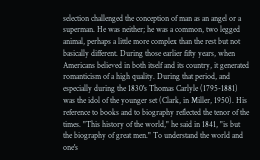selection challenged the conception of man as an angel or a superman. He was neither; he was a common, two legged animal, perhaps a little more complex than the rest but not basically different. During those earlier fifty years, when Americans believed in both itself and its country, it generated romanticism of a high quality. During that period, and especially during the 1830's Thomas Carlyle (1795-1881) was the idol of the younger set (Clark, in Miller, 1950). His reference to books and to biography reflected the tenor of the times. "This history of the world," he said in 1841, "is but the biography of great men." To understand the world and one's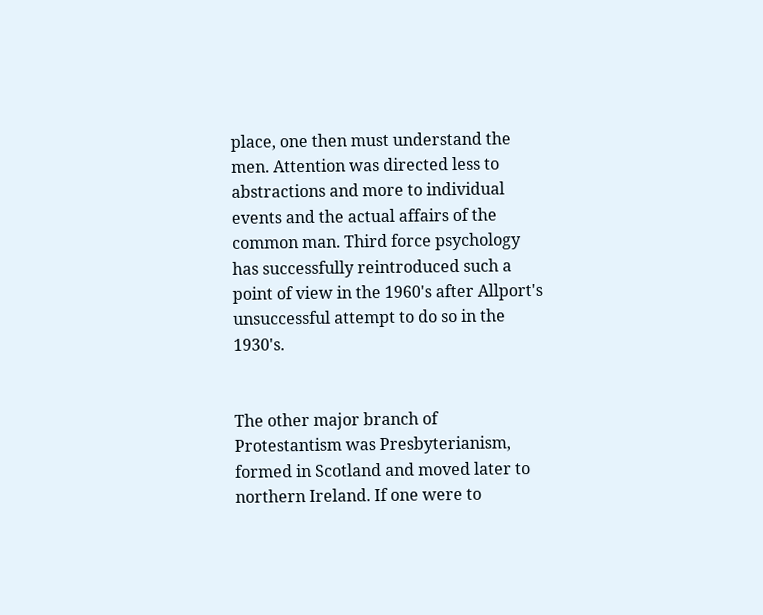place, one then must understand the men. Attention was directed less to abstractions and more to individual events and the actual affairs of the common man. Third force psychology has successfully reintroduced such a point of view in the 1960's after Allport's unsuccessful attempt to do so in the 1930's.


The other major branch of Protestantism was Presbyterianism, formed in Scotland and moved later to northern Ireland. If one were to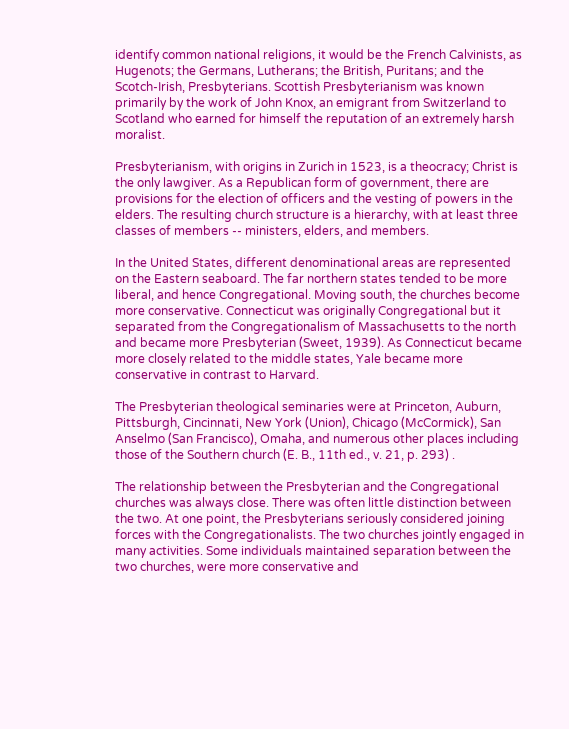identify common national religions, it would be the French Calvinists, as Hugenots; the Germans, Lutherans; the British, Puritans; and the Scotch-Irish, Presbyterians. Scottish Presbyterianism was known primarily by the work of John Knox, an emigrant from Switzerland to Scotland who earned for himself the reputation of an extremely harsh moralist.

Presbyterianism, with origins in Zurich in 1523, is a theocracy; Christ is the only lawgiver. As a Republican form of government, there are provisions for the election of officers and the vesting of powers in the elders. The resulting church structure is a hierarchy, with at least three classes of members -- ministers, elders, and members.

In the United States, different denominational areas are represented on the Eastern seaboard. The far northern states tended to be more liberal, and hence Congregational. Moving south, the churches become more conservative. Connecticut was originally Congregational but it separated from the Congregationalism of Massachusetts to the north and became more Presbyterian (Sweet, 1939). As Connecticut became more closely related to the middle states, Yale became more conservative in contrast to Harvard.

The Presbyterian theological seminaries were at Princeton, Auburn, Pittsburgh, Cincinnati, New York (Union), Chicago (McCormick), San Anselmo (San Francisco), Omaha, and numerous other places including those of the Southern church (E. B., 11th ed., v. 21, p. 293) .

The relationship between the Presbyterian and the Congregational churches was always close. There was often little distinction between the two. At one point, the Presbyterians seriously considered joining forces with the Congregationalists. The two churches jointly engaged in many activities. Some individuals maintained separation between the two churches, were more conservative and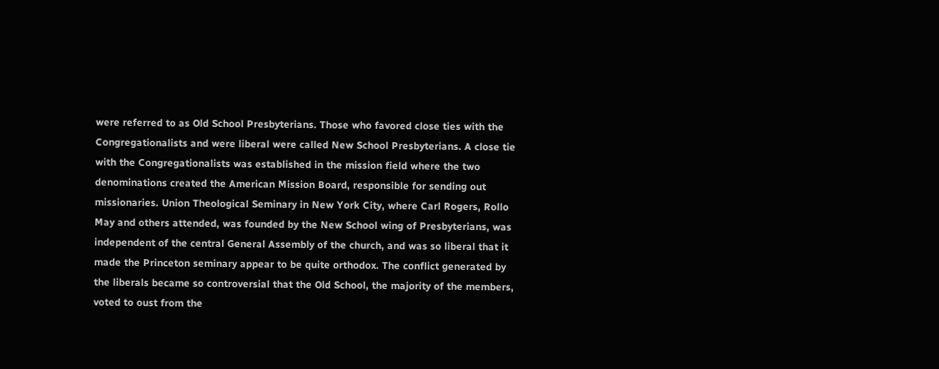were referred to as Old School Presbyterians. Those who favored close ties with the Congregationalists and were liberal were called New School Presbyterians. A close tie with the Congregationalists was established in the mission field where the two denominations created the American Mission Board, responsible for sending out missionaries. Union Theological Seminary in New York City, where Carl Rogers, Rollo May and others attended, was founded by the New School wing of Presbyterians, was independent of the central General Assembly of the church, and was so liberal that it made the Princeton seminary appear to be quite orthodox. The conflict generated by the liberals became so controversial that the Old School, the majority of the members, voted to oust from the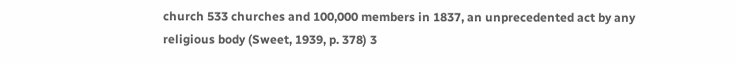church 533 churches and 100,000 members in 1837, an unprecedented act by any religious body (Sweet, 1939, p. 378) 3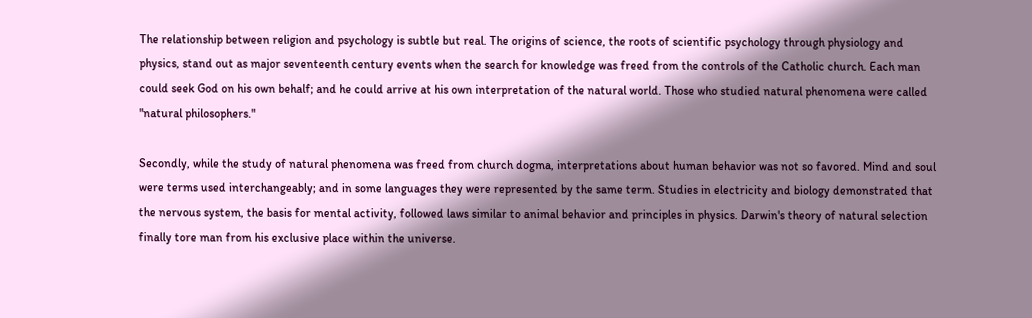The relationship between religion and psychology is subtle but real. The origins of science, the roots of scientific psychology through physiology and physics, stand out as major seventeenth century events when the search for knowledge was freed from the controls of the Catholic church. Each man could seek God on his own behalf; and he could arrive at his own interpretation of the natural world. Those who studied natural phenomena were called "natural philosophers."

Secondly, while the study of natural phenomena was freed from church dogma, interpretations about human behavior was not so favored. Mind and soul were terms used interchangeably; and in some languages they were represented by the same term. Studies in electricity and biology demonstrated that the nervous system, the basis for mental activity, followed laws similar to animal behavior and principles in physics. Darwin's theory of natural selection finally tore man from his exclusive place within the universe.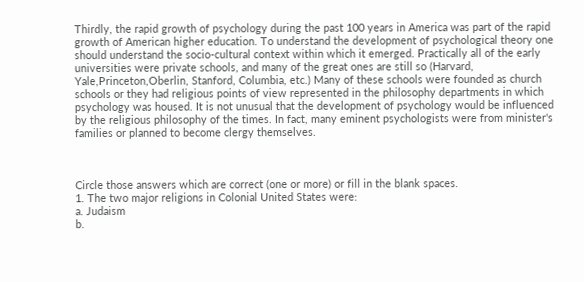Thirdly, the rapid growth of psychology during the past 100 years in America was part of the rapid growth of American higher education. To understand the development of psychological theory one should understand the socio-cultural context within which it emerged. Practically all of the early universities were private schools, and many of the great ones are still so (Harvard, Yale,Princeton,Oberlin, Stanford, Columbia, etc.) Many of these schools were founded as church schools or they had religious points of view represented in the philosophy departments in which psychology was housed. It is not unusual that the development of psychology would be influenced by the religious philosophy of the times. In fact, many eminent psychologists were from minister's families or planned to become clergy themselves.



Circle those answers which are correct (one or more) or fill in the blank spaces.
1. The two major religions in Colonial United States were:
a. Judaism
b.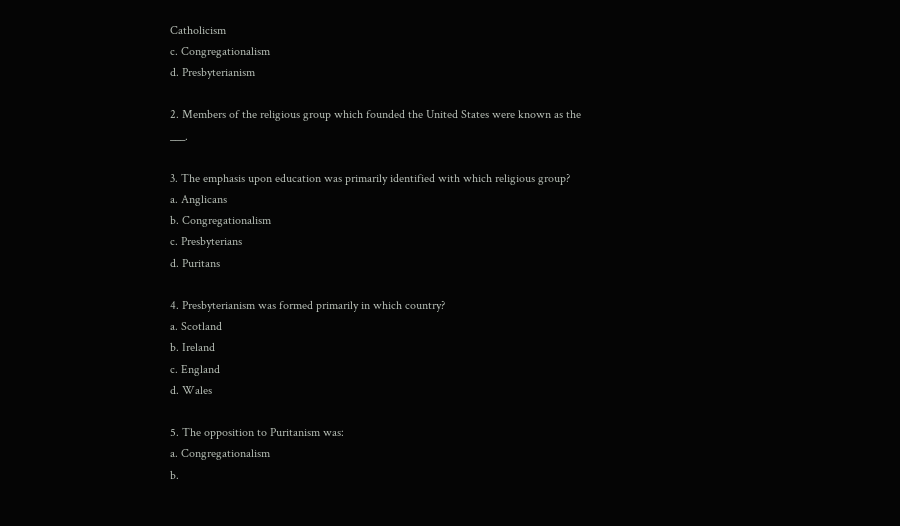Catholicism
c. Congregationalism
d. Presbyterianism

2. Members of the religious group which founded the United States were known as the ___.

3. The emphasis upon education was primarily identified with which religious group?
a. Anglicans
b. Congregationalism
c. Presbyterians
d. Puritans

4. Presbyterianism was formed primarily in which country?
a. Scotland
b. Ireland
c. England
d. Wales

5. The opposition to Puritanism was:
a. Congregationalism
b.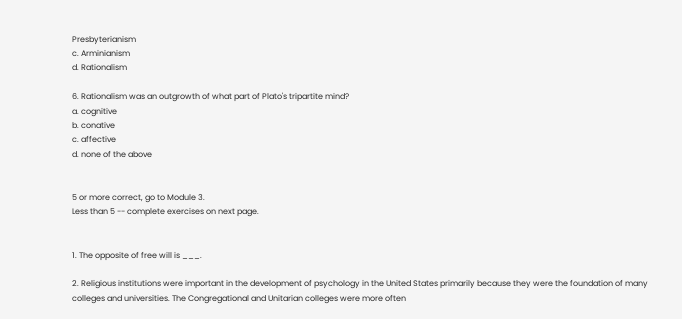Presbyterianism
c. Arminianism
d. Rationalism

6. Rationalism was an outgrowth of what part of Plato's tripartite mind?
a. cognitive
b. conative
c. affective
d. none of the above


5 or more correct, go to Module 3.
Less than 5 -- complete exercises on next page.


1. The opposite of free will is ___.

2. Religious institutions were important in the development of psychology in the United States primarily because they were the foundation of many colleges and universities. The Congregational and Unitarian colleges were more often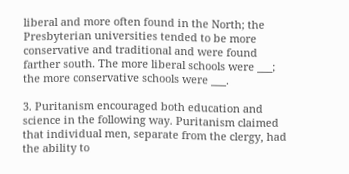liberal and more often found in the North; the Presbyterian universities tended to be more conservative and traditional and were found farther south. The more liberal schools were ___; the more conservative schools were ___.

3. Puritanism encouraged both education and science in the following way. Puritanism claimed that individual men, separate from the clergy, had the ability to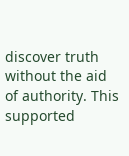discover truth without the aid of authority. This supported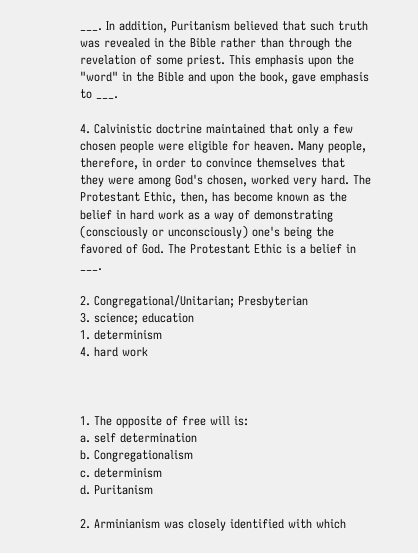___. In addition, Puritanism believed that such truth was revealed in the Bible rather than through the revelation of some priest. This emphasis upon the "word" in the Bible and upon the book, gave emphasis to ___.

4. Calvinistic doctrine maintained that only a few chosen people were eligible for heaven. Many people, therefore, in order to convince themselves that they were among God's chosen, worked very hard. The Protestant Ethic, then, has become known as the belief in hard work as a way of demonstrating (consciously or unconsciously) one's being the favored of God. The Protestant Ethic is a belief in ___.

2. Congregational/Unitarian; Presbyterian
3. science; education
1. determinism
4. hard work



1. The opposite of free will is:
a. self determination
b. Congregationalism
c. determinism
d. Puritanism

2. Arminianism was closely identified with which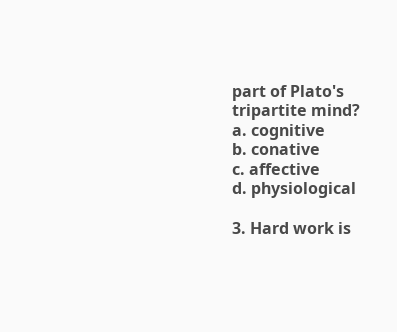part of Plato's tripartite mind?
a. cognitive
b. conative
c. affective
d. physiological

3. Hard work is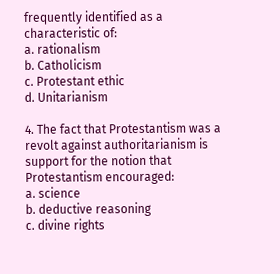frequently identified as a characteristic of:
a. rationalism
b. Catholicism
c. Protestant ethic
d. Unitarianism

4. The fact that Protestantism was a revolt against authoritarianism is support for the notion that Protestantism encouraged:
a. science
b. deductive reasoning
c. divine rights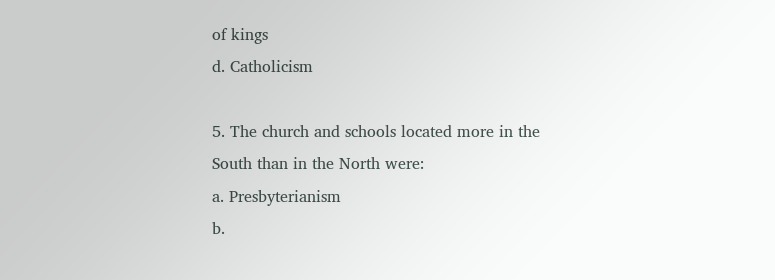of kings
d. Catholicism

5. The church and schools located more in the South than in the North were:
a. Presbyterianism
b.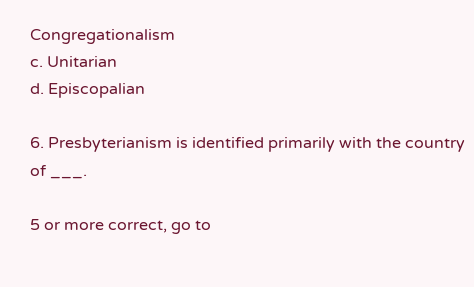Congregationalism
c. Unitarian
d. Episcopalian

6. Presbyterianism is identified primarily with the country of ___.

5 or more correct, go to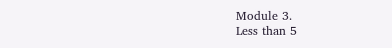Module 3.
Less than 5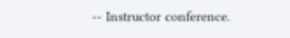-- Instructor conference.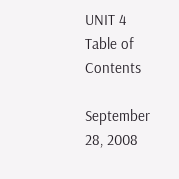UNIT 4 Table of Contents

September 28, 2008